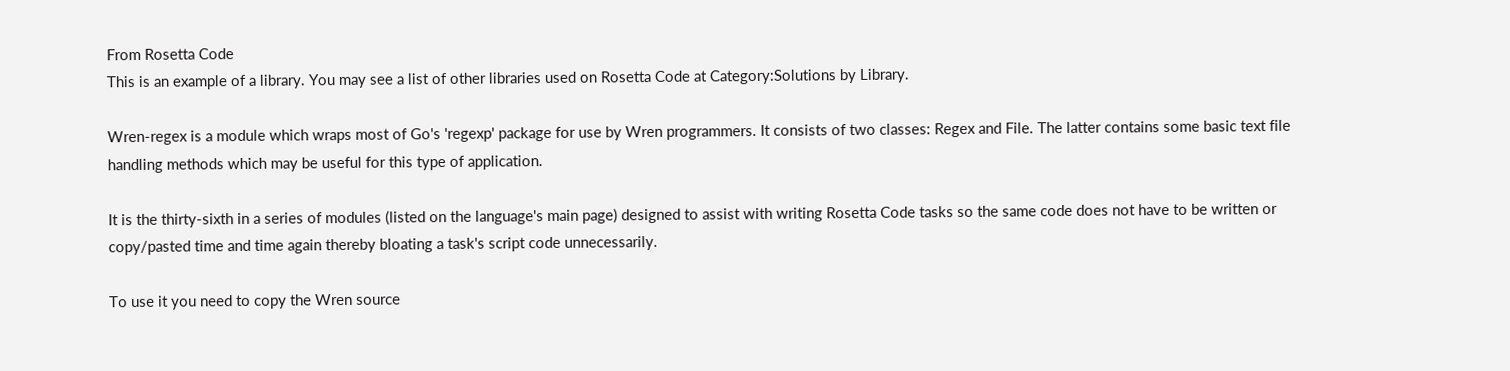From Rosetta Code
This is an example of a library. You may see a list of other libraries used on Rosetta Code at Category:Solutions by Library.

Wren-regex is a module which wraps most of Go's 'regexp' package for use by Wren programmers. It consists of two classes: Regex and File. The latter contains some basic text file handling methods which may be useful for this type of application.

It is the thirty-sixth in a series of modules (listed on the language's main page) designed to assist with writing Rosetta Code tasks so the same code does not have to be written or copy/pasted time and time again thereby bloating a task's script code unnecessarily.

To use it you need to copy the Wren source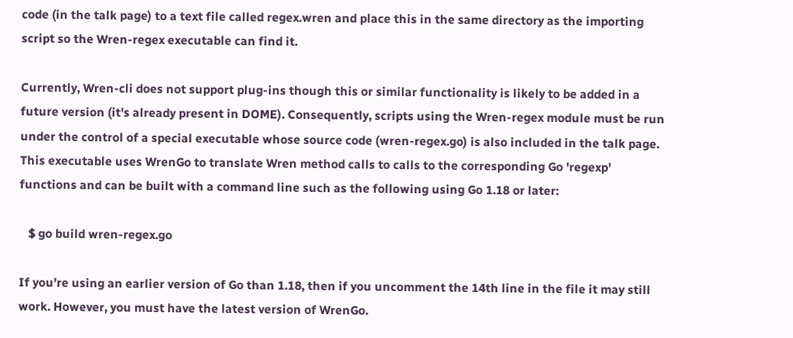code (in the talk page) to a text file called regex.wren and place this in the same directory as the importing script so the Wren-regex executable can find it.

Currently, Wren-cli does not support plug-ins though this or similar functionality is likely to be added in a future version (it's already present in DOME). Consequently, scripts using the Wren-regex module must be run under the control of a special executable whose source code (wren-regex.go) is also included in the talk page. This executable uses WrenGo to translate Wren method calls to calls to the corresponding Go 'regexp' functions and can be built with a command line such as the following using Go 1.18 or later:

   $ go build wren-regex.go

If you're using an earlier version of Go than 1.18, then if you uncomment the 14th line in the file it may still work. However, you must have the latest version of WrenGo.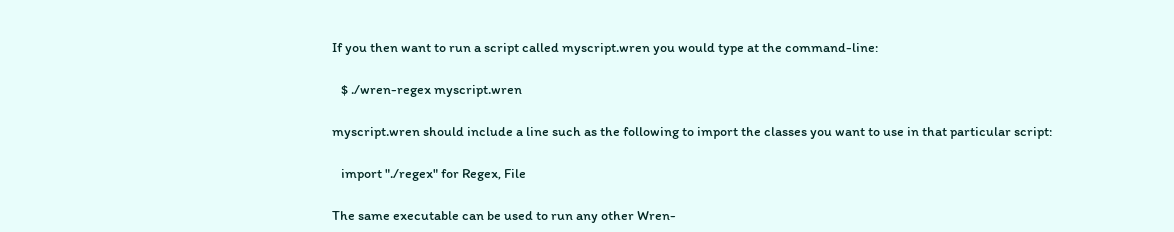If you then want to run a script called myscript.wren you would type at the command-line:

   $ ./wren-regex myscript.wren

myscript.wren should include a line such as the following to import the classes you want to use in that particular script:

   import "./regex" for Regex, File

The same executable can be used to run any other Wren-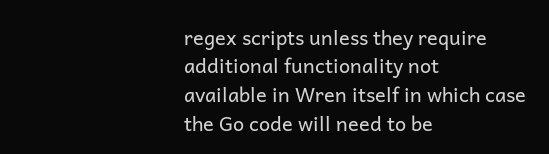regex scripts unless they require additional functionality not available in Wren itself in which case the Go code will need to be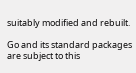suitably modified and rebuilt.

Go and its standard packages are subject to this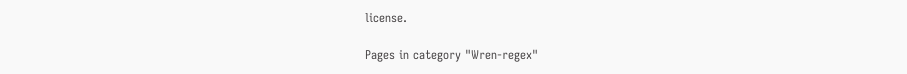license.

Pages in category "Wren-regex"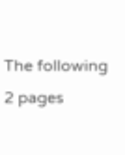The following 2 pages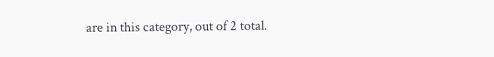are in this category, out of 2 total.